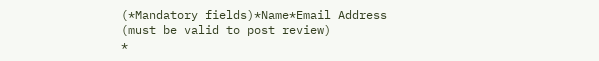(*Mandatory fields)*Name*Email Address (must be valid to post review)
*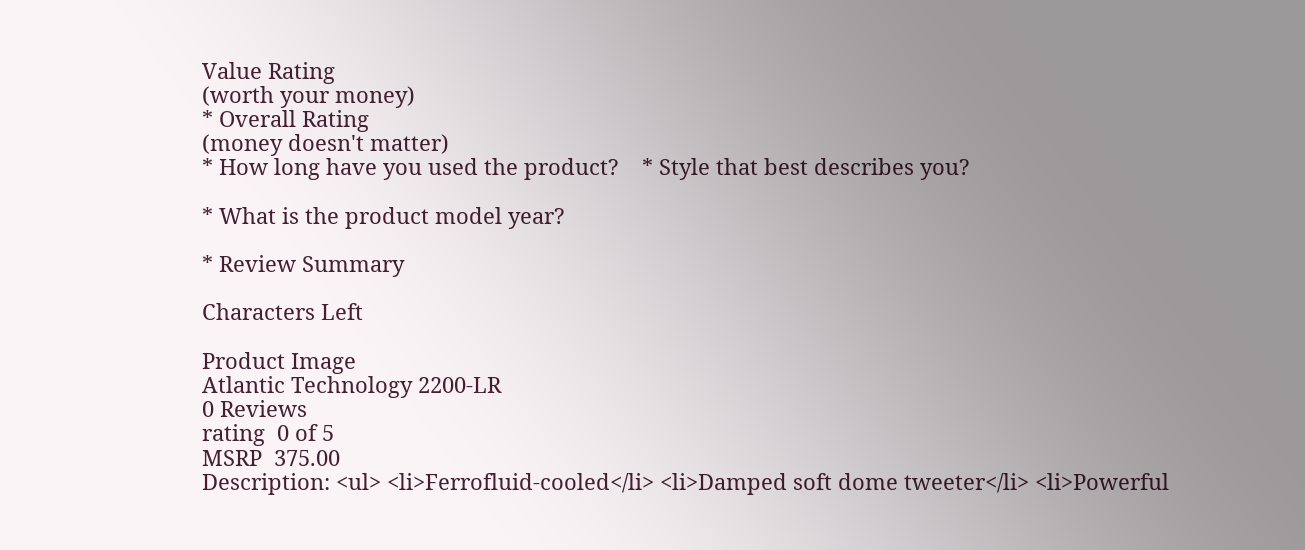Value Rating
(worth your money)
* Overall Rating
(money doesn't matter)
* How long have you used the product?    * Style that best describes you?

* What is the product model year?

* Review Summary

Characters Left

Product Image
Atlantic Technology 2200-LR
0 Reviews
rating  0 of 5
MSRP  375.00
Description: <ul> <li>Ferrofluid-cooled</li> <li>Damped soft dome tweeter</li> <li>Powerful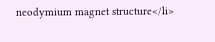neodymium magnet structure</li>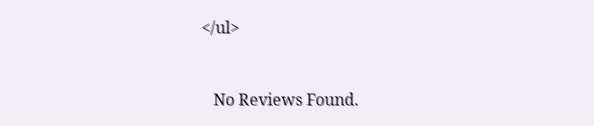</ul>


   No Reviews Found.